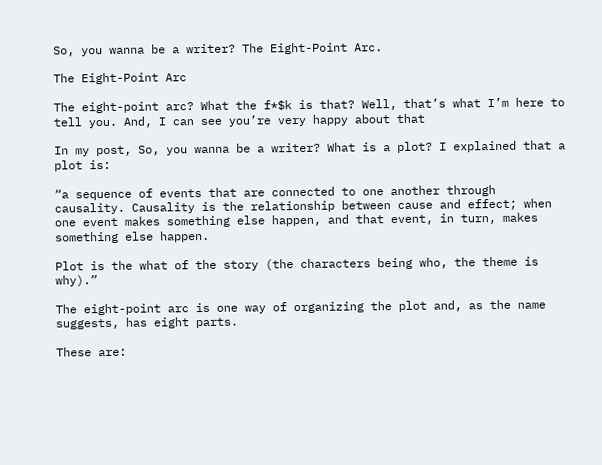So, you wanna be a writer? The Eight-Point Arc.

The Eight-Point Arc

The eight-point arc? What the f*$k is that? Well, that’s what I’m here to tell you. And, I can see you’re very happy about that

In my post, So, you wanna be a writer? What is a plot? I explained that a plot is:

“a sequence of events that are connected to one another through causality. Causality is the relationship between cause and effect; when one event makes something else happen, and that event, in turn, makes something else happen.

Plot is the what of the story (the characters being who, the theme is why).”

The eight-point arc is one way of organizing the plot and, as the name suggests, has eight parts.

These are: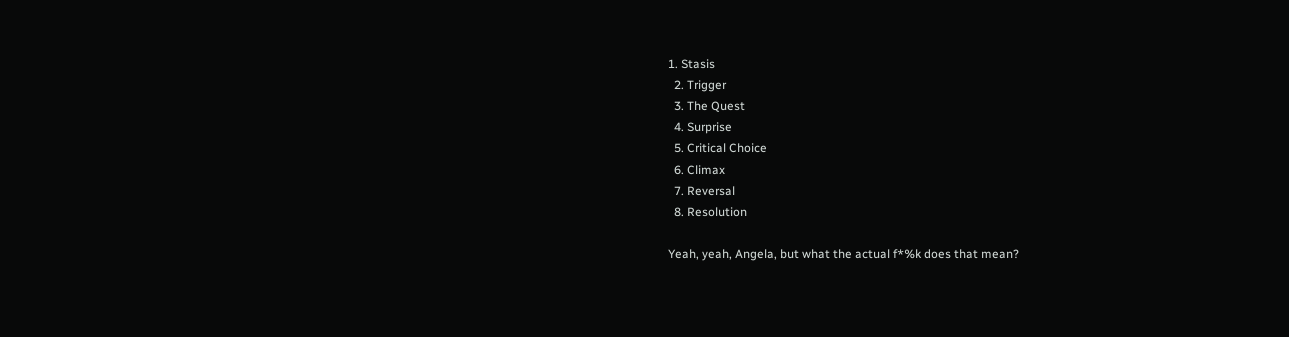1. Stasis
  2. Trigger
  3. The Quest
  4. Surprise
  5. Critical Choice
  6. Climax
  7. Reversal
  8. Resolution

Yeah, yeah, Angela, but what the actual f*%k does that mean?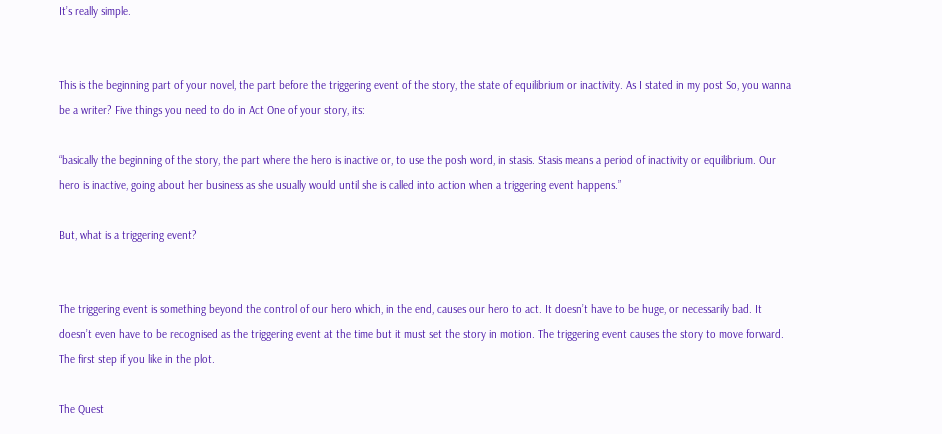It’s really simple.


This is the beginning part of your novel, the part before the triggering event of the story, the state of equilibrium or inactivity. As I stated in my post So, you wanna be a writer? Five things you need to do in Act One of your story, its:

“basically the beginning of the story, the part where the hero is inactive or, to use the posh word, in stasis. Stasis means a period of inactivity or equilibrium. Our hero is inactive, going about her business as she usually would until she is called into action when a triggering event happens.”

But, what is a triggering event?


The triggering event is something beyond the control of our hero which, in the end, causes our hero to act. It doesn’t have to be huge, or necessarily bad. It doesn’t even have to be recognised as the triggering event at the time but it must set the story in motion. The triggering event causes the story to move forward. The first step if you like in the plot.

The Quest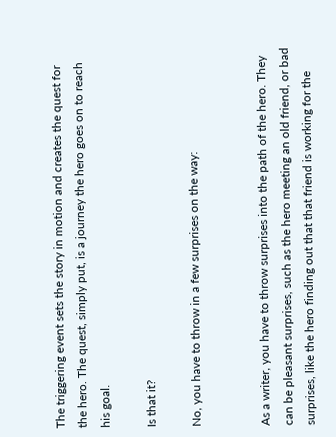The triggering event sets the story in motion and creates the quest for the hero. The quest, simply put, is a journey the hero goes on to reach his goal.

Is that it?

No, you have to throw in a few surprises on the way:


As a writer, you have to throw surprises into the path of the hero. They can be pleasant surprises, such as the hero meeting an old friend, or bad surprises, like the hero finding out that that friend is working for the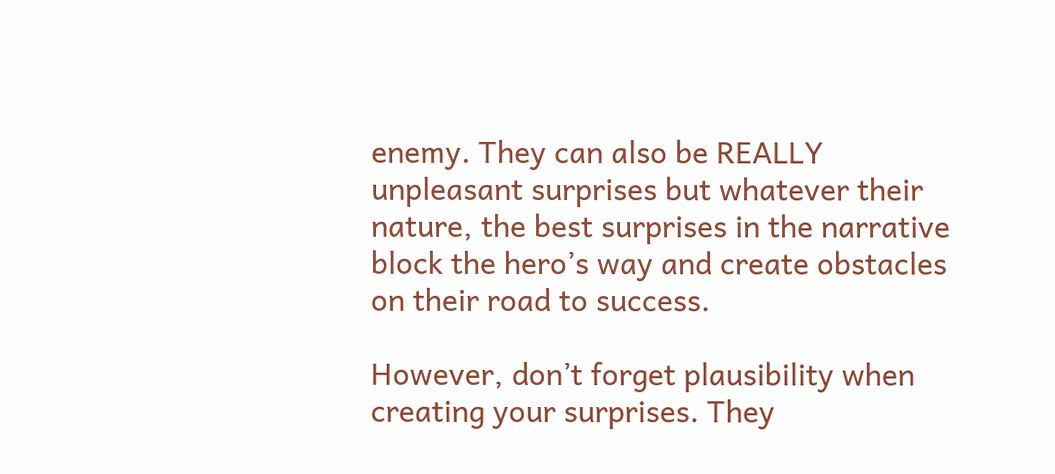enemy. They can also be REALLY unpleasant surprises but whatever their nature, the best surprises in the narrative block the hero’s way and create obstacles on their road to success.

However, don’t forget plausibility when creating your surprises. They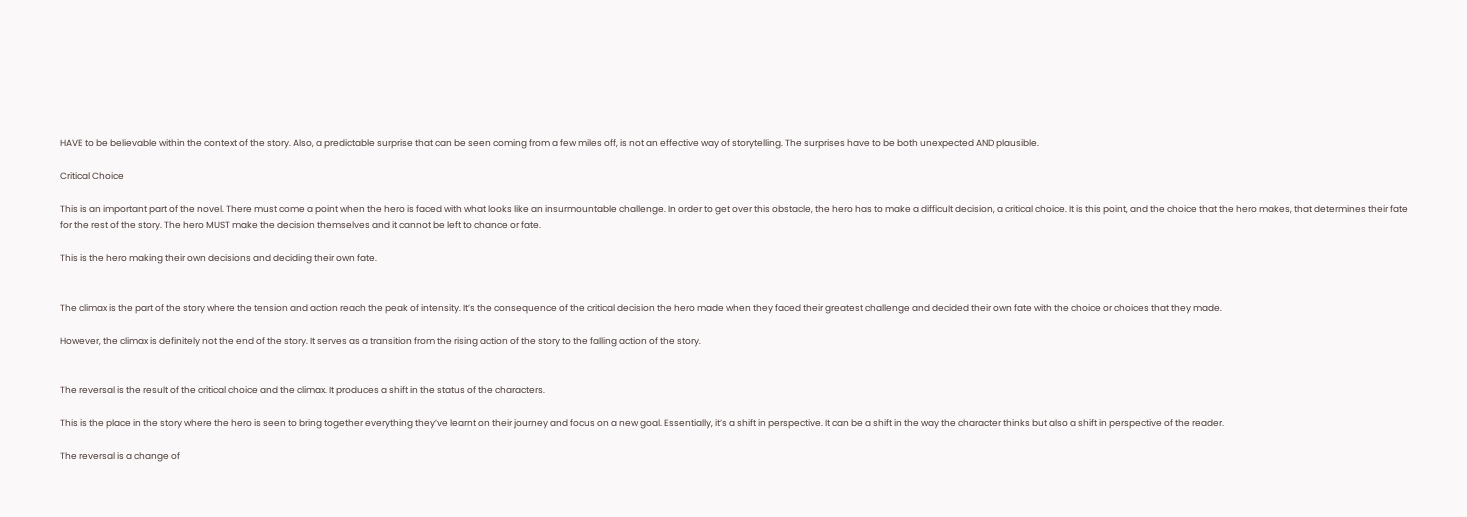HAVE to be believable within the context of the story. Also, a predictable surprise that can be seen coming from a few miles off, is not an effective way of storytelling. The surprises have to be both unexpected AND plausible.

Critical Choice

This is an important part of the novel. There must come a point when the hero is faced with what looks like an insurmountable challenge. In order to get over this obstacle, the hero has to make a difficult decision, a critical choice. It is this point, and the choice that the hero makes, that determines their fate for the rest of the story. The hero MUST make the decision themselves and it cannot be left to chance or fate.

This is the hero making their own decisions and deciding their own fate.


The climax is the part of the story where the tension and action reach the peak of intensity. It’s the consequence of the critical decision the hero made when they faced their greatest challenge and decided their own fate with the choice or choices that they made.

However, the climax is definitely not the end of the story. It serves as a transition from the rising action of the story to the falling action of the story.


The reversal is the result of the critical choice and the climax. It produces a shift in the status of the characters.

This is the place in the story where the hero is seen to bring together everything they’ve learnt on their journey and focus on a new goal. Essentially, it’s a shift in perspective. It can be a shift in the way the character thinks but also a shift in perspective of the reader.

The reversal is a change of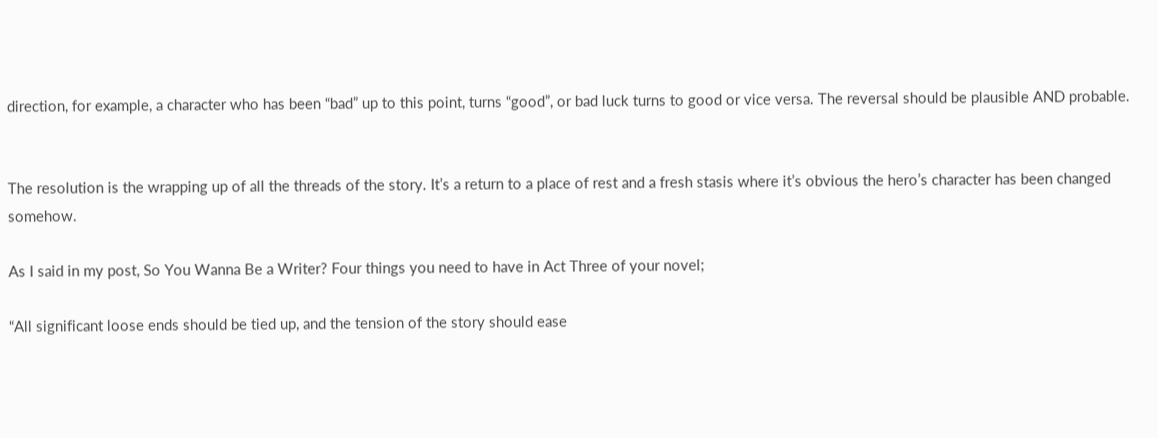direction, for example, a character who has been “bad” up to this point, turns “good”, or bad luck turns to good or vice versa. The reversal should be plausible AND probable.


The resolution is the wrapping up of all the threads of the story. It’s a return to a place of rest and a fresh stasis where it’s obvious the hero’s character has been changed somehow.

As I said in my post, So You Wanna Be a Writer? Four things you need to have in Act Three of your novel;

“All significant loose ends should be tied up, and the tension of the story should ease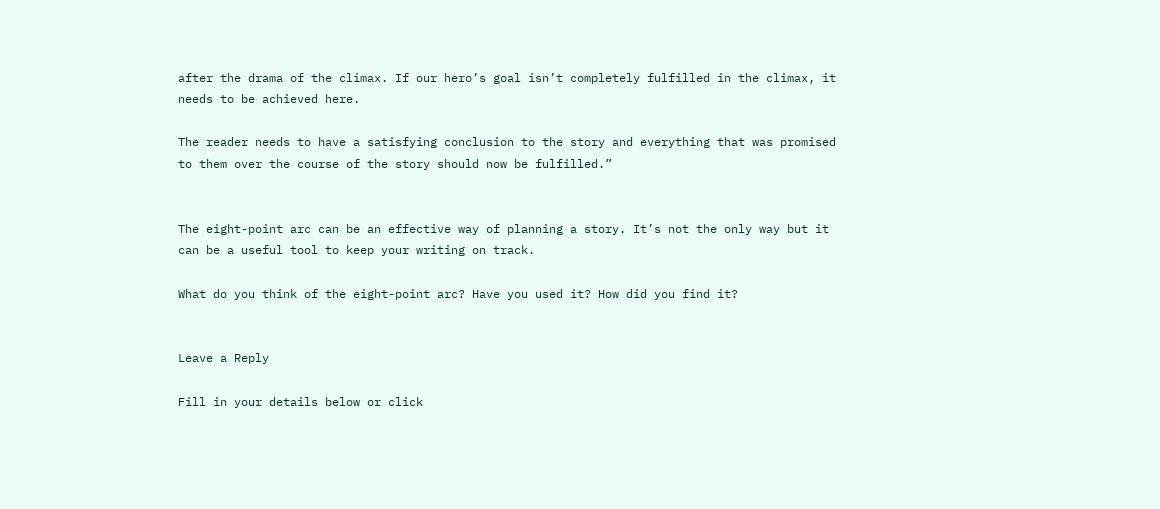after the drama of the climax. If our hero’s goal isn’t completely fulfilled in the climax, it needs to be achieved here.

The reader needs to have a satisfying conclusion to the story and everything that was promised to them over the course of the story should now be fulfilled.”


The eight-point arc can be an effective way of planning a story. It’s not the only way but it can be a useful tool to keep your writing on track.

What do you think of the eight-point arc? Have you used it? How did you find it?


Leave a Reply

Fill in your details below or click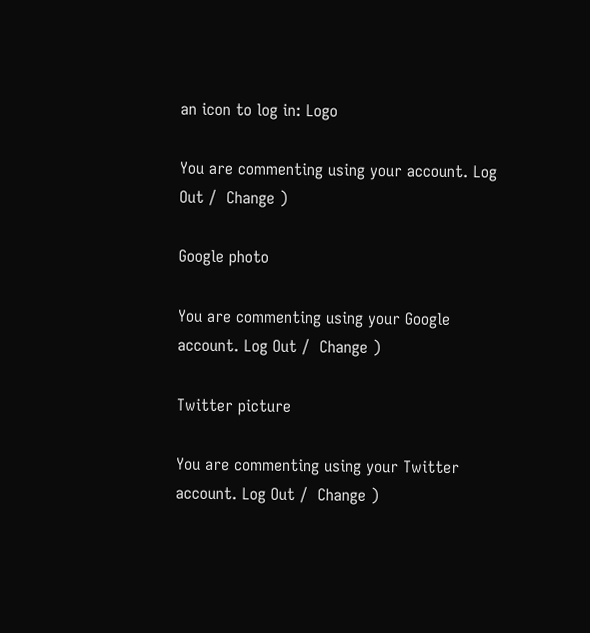an icon to log in: Logo

You are commenting using your account. Log Out /  Change )

Google photo

You are commenting using your Google account. Log Out /  Change )

Twitter picture

You are commenting using your Twitter account. Log Out /  Change )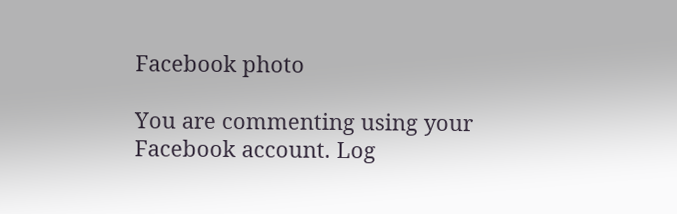Facebook photo

You are commenting using your Facebook account. Log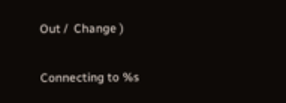Out /  Change )

Connecting to %s